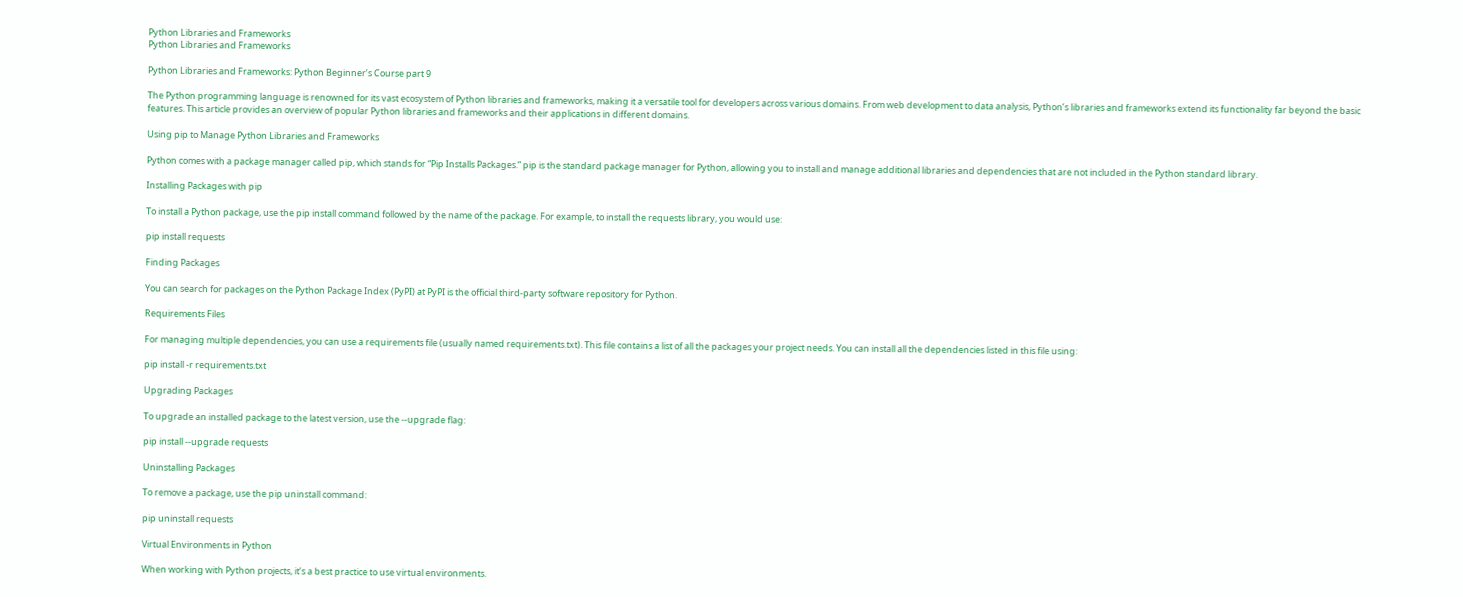Python Libraries and Frameworks
Python Libraries and Frameworks

Python Libraries and Frameworks: Python Beginner’s Course part 9

The Python programming language is renowned for its vast ecosystem of Python libraries and frameworks, making it a versatile tool for developers across various domains. From web development to data analysis, Python’s libraries and frameworks extend its functionality far beyond the basic features. This article provides an overview of popular Python libraries and frameworks and their applications in different domains.

Using pip to Manage Python Libraries and Frameworks

Python comes with a package manager called pip, which stands for “Pip Installs Packages.” pip is the standard package manager for Python, allowing you to install and manage additional libraries and dependencies that are not included in the Python standard library.

Installing Packages with pip

To install a Python package, use the pip install command followed by the name of the package. For example, to install the requests library, you would use:

pip install requests

Finding Packages

You can search for packages on the Python Package Index (PyPI) at PyPI is the official third-party software repository for Python.

Requirements Files

For managing multiple dependencies, you can use a requirements file (usually named requirements.txt). This file contains a list of all the packages your project needs. You can install all the dependencies listed in this file using:

pip install -r requirements.txt

Upgrading Packages

To upgrade an installed package to the latest version, use the --upgrade flag:

pip install --upgrade requests

Uninstalling Packages

To remove a package, use the pip uninstall command:

pip uninstall requests

Virtual Environments in Python

When working with Python projects, it’s a best practice to use virtual environments.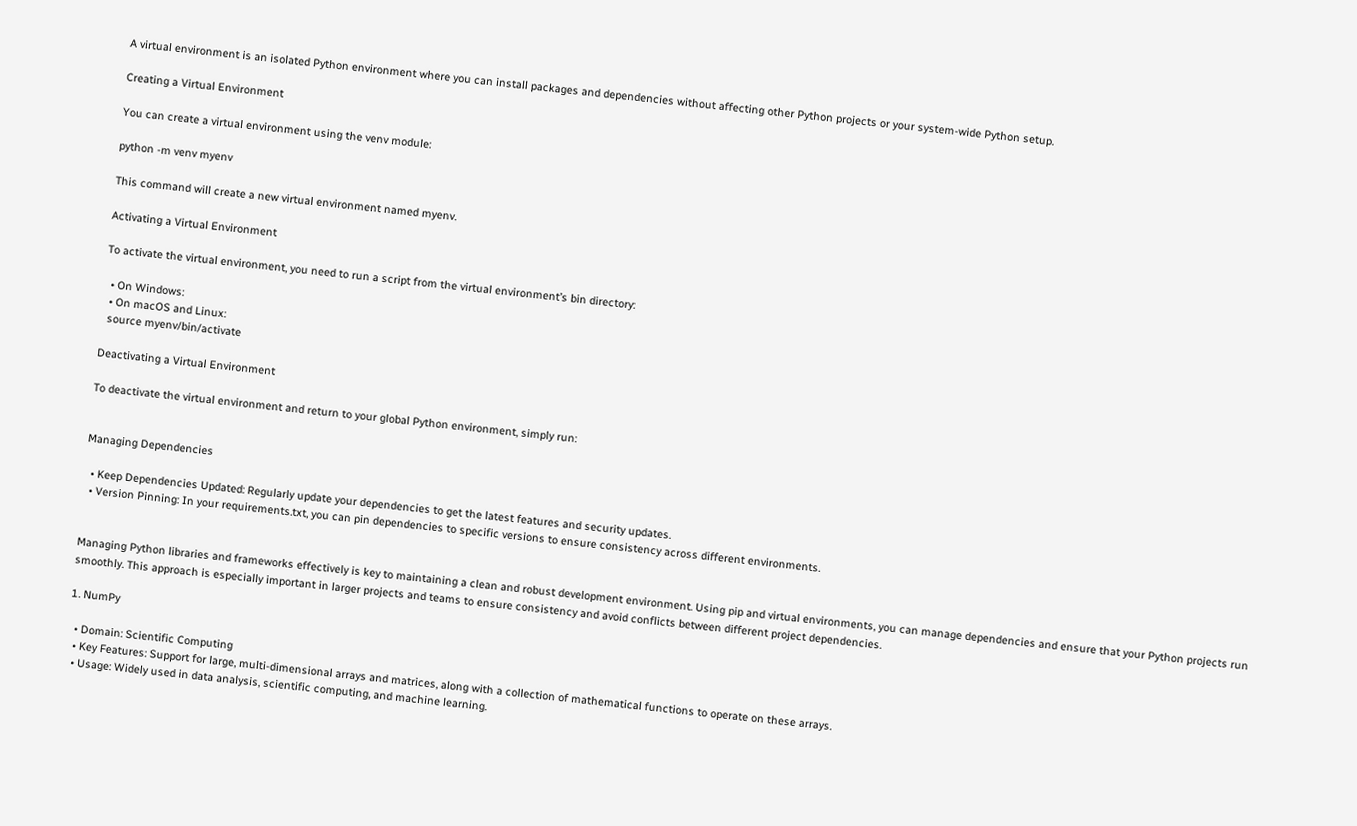A virtual environment is an isolated Python environment where you can install packages and dependencies without affecting other Python projects or your system-wide Python setup.

Creating a Virtual Environment

You can create a virtual environment using the venv module:

python -m venv myenv

This command will create a new virtual environment named myenv.

Activating a Virtual Environment

To activate the virtual environment, you need to run a script from the virtual environment’s bin directory:

  • On Windows:
  • On macOS and Linux:
  source myenv/bin/activate

Deactivating a Virtual Environment

To deactivate the virtual environment and return to your global Python environment, simply run:


Managing Dependencies

  • Keep Dependencies Updated: Regularly update your dependencies to get the latest features and security updates.
  • Version Pinning: In your requirements.txt, you can pin dependencies to specific versions to ensure consistency across different environments.


Managing Python libraries and frameworks effectively is key to maintaining a clean and robust development environment. Using pip and virtual environments, you can manage dependencies and ensure that your Python projects run smoothly. This approach is especially important in larger projects and teams to ensure consistency and avoid conflicts between different project dependencies.

1. NumPy

  • Domain: Scientific Computing
  • Key Features: Support for large, multi-dimensional arrays and matrices, along with a collection of mathematical functions to operate on these arrays.
  • Usage: Widely used in data analysis, scientific computing, and machine learning.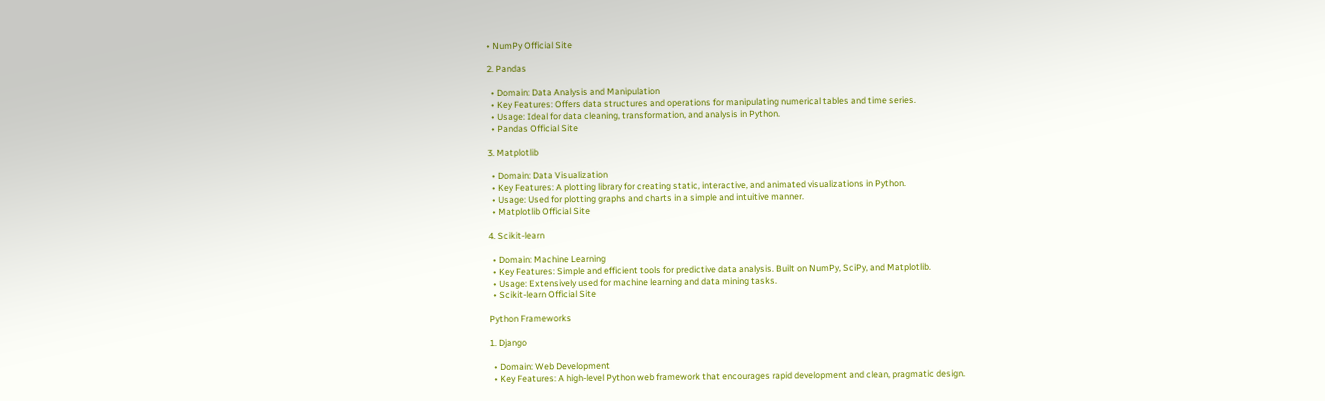• NumPy Official Site

2. Pandas

  • Domain: Data Analysis and Manipulation
  • Key Features: Offers data structures and operations for manipulating numerical tables and time series.
  • Usage: Ideal for data cleaning, transformation, and analysis in Python.
  • Pandas Official Site

3. Matplotlib

  • Domain: Data Visualization
  • Key Features: A plotting library for creating static, interactive, and animated visualizations in Python.
  • Usage: Used for plotting graphs and charts in a simple and intuitive manner.
  • Matplotlib Official Site

4. Scikit-learn

  • Domain: Machine Learning
  • Key Features: Simple and efficient tools for predictive data analysis. Built on NumPy, SciPy, and Matplotlib.
  • Usage: Extensively used for machine learning and data mining tasks.
  • Scikit-learn Official Site

Python Frameworks

1. Django

  • Domain: Web Development
  • Key Features: A high-level Python web framework that encourages rapid development and clean, pragmatic design.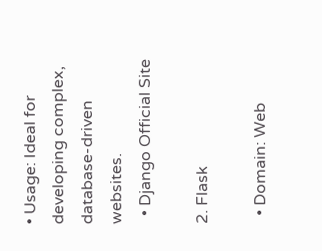• Usage: Ideal for developing complex, database-driven websites.
  • Django Official Site

2. Flask

  • Domain: Web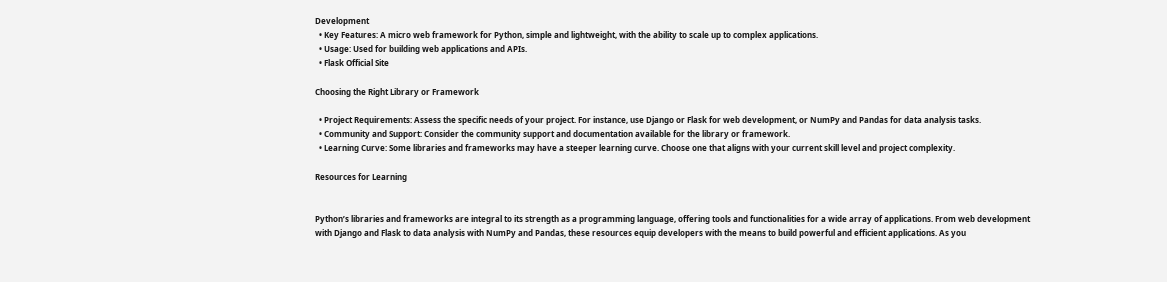Development
  • Key Features: A micro web framework for Python, simple and lightweight, with the ability to scale up to complex applications.
  • Usage: Used for building web applications and APIs.
  • Flask Official Site

Choosing the Right Library or Framework

  • Project Requirements: Assess the specific needs of your project. For instance, use Django or Flask for web development, or NumPy and Pandas for data analysis tasks.
  • Community and Support: Consider the community support and documentation available for the library or framework.
  • Learning Curve: Some libraries and frameworks may have a steeper learning curve. Choose one that aligns with your current skill level and project complexity.

Resources for Learning


Python’s libraries and frameworks are integral to its strength as a programming language, offering tools and functionalities for a wide array of applications. From web development with Django and Flask to data analysis with NumPy and Pandas, these resources equip developers with the means to build powerful and efficient applications. As you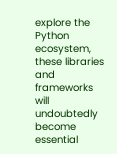explore the Python ecosystem, these libraries and frameworks will undoubtedly become essential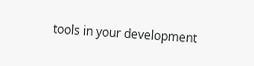tools in your development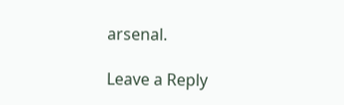arsenal.

Leave a Reply